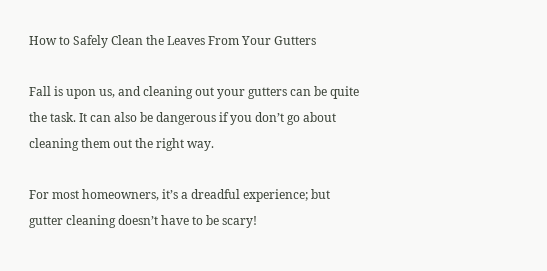How to Safely Clean the Leaves From Your Gutters

Fall is upon us, and cleaning out your gutters can be quite the task. It can also be dangerous if you don’t go about cleaning them out the right way.

For most homeowners, it’s a dreadful experience; but gutter cleaning doesn’t have to be scary!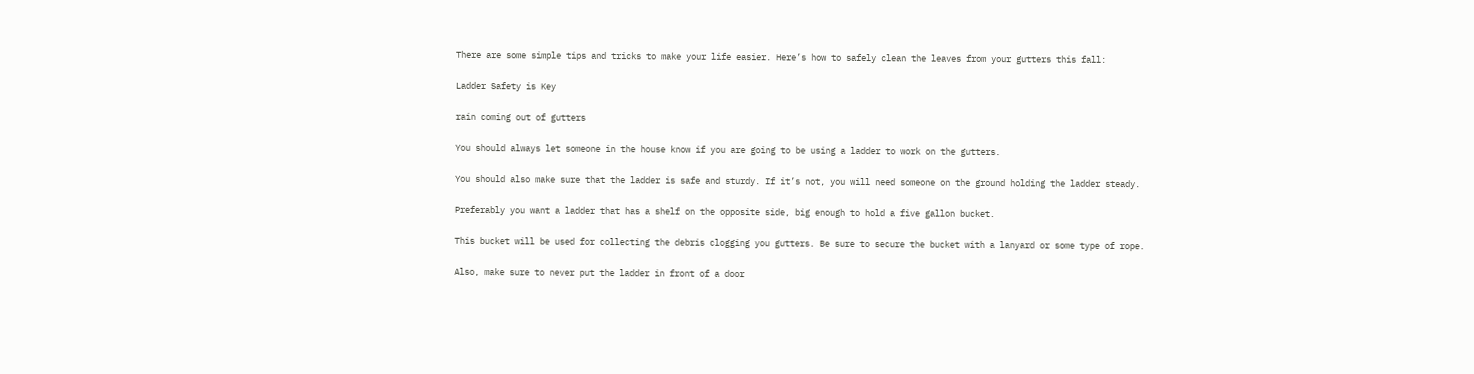There are some simple tips and tricks to make your life easier. Here’s how to safely clean the leaves from your gutters this fall:

Ladder Safety is Key

rain coming out of gutters

You should always let someone in the house know if you are going to be using a ladder to work on the gutters.

You should also make sure that the ladder is safe and sturdy. If it’s not, you will need someone on the ground holding the ladder steady.

Preferably you want a ladder that has a shelf on the opposite side, big enough to hold a five gallon bucket.

This bucket will be used for collecting the debris clogging you gutters. Be sure to secure the bucket with a lanyard or some type of rope.

Also, make sure to never put the ladder in front of a door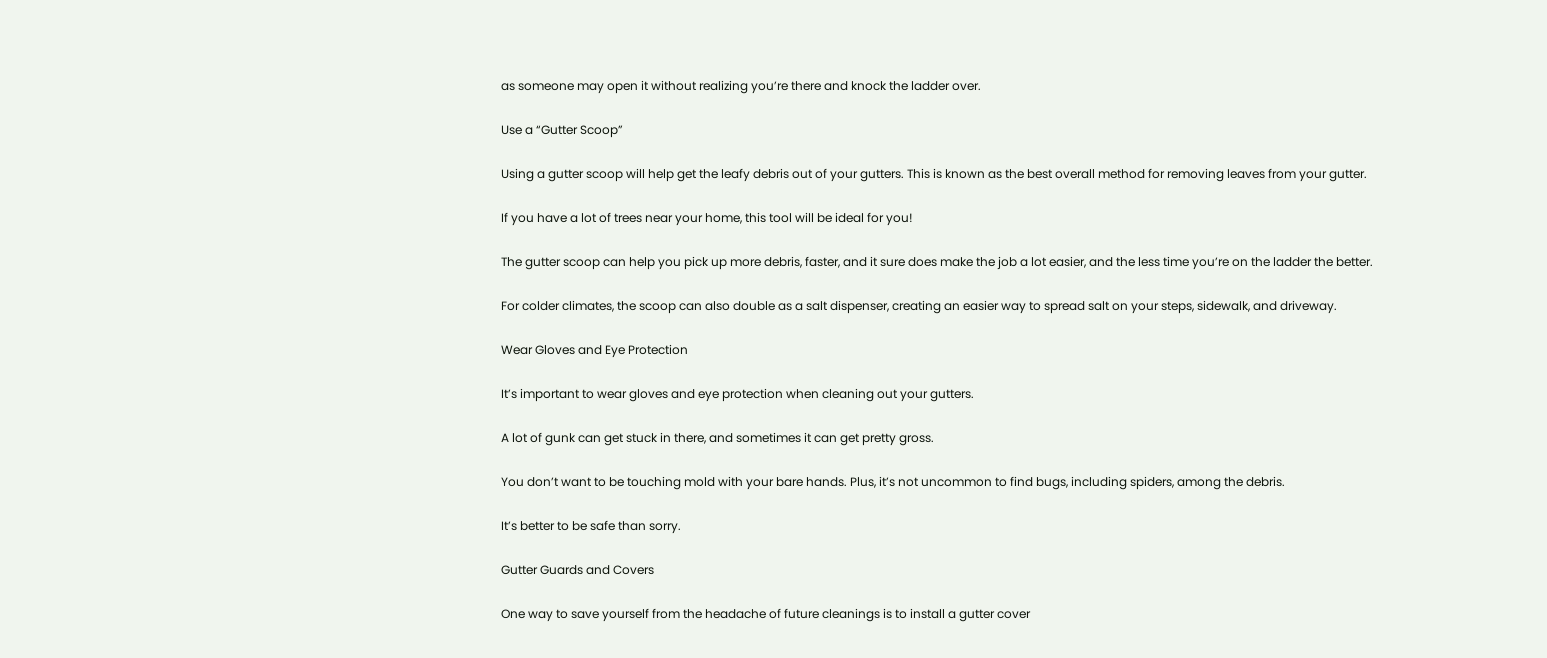as someone may open it without realizing you’re there and knock the ladder over.

Use a “Gutter Scoop”

Using a gutter scoop will help get the leafy debris out of your gutters. This is known as the best overall method for removing leaves from your gutter.

If you have a lot of trees near your home, this tool will be ideal for you!

The gutter scoop can help you pick up more debris, faster, and it sure does make the job a lot easier, and the less time you’re on the ladder the better.

For colder climates, the scoop can also double as a salt dispenser, creating an easier way to spread salt on your steps, sidewalk, and driveway.

Wear Gloves and Eye Protection

It’s important to wear gloves and eye protection when cleaning out your gutters.

A lot of gunk can get stuck in there, and sometimes it can get pretty gross.

You don’t want to be touching mold with your bare hands. Plus, it’s not uncommon to find bugs, including spiders, among the debris.

It’s better to be safe than sorry.

Gutter Guards and Covers

One way to save yourself from the headache of future cleanings is to install a gutter cover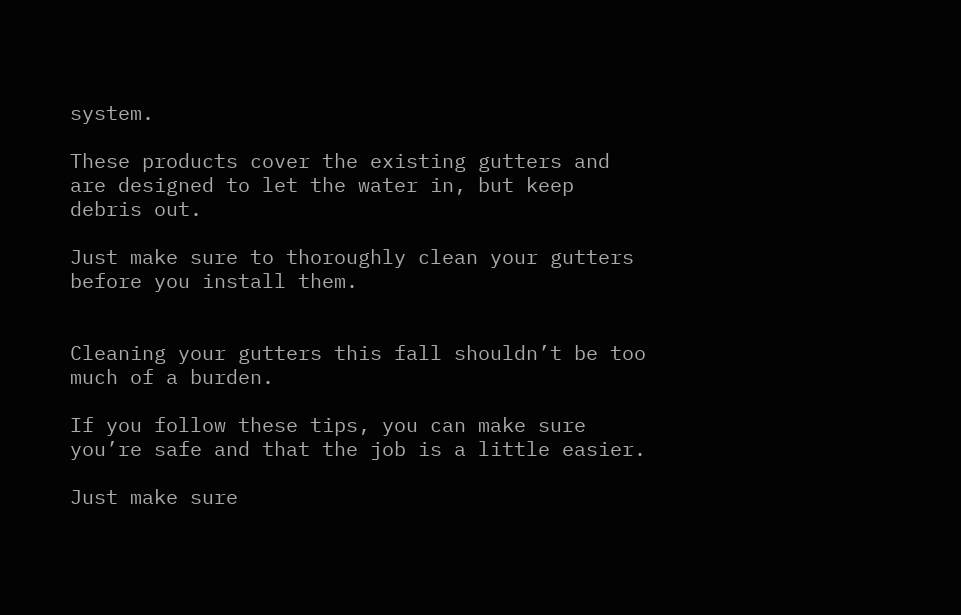system.

These products cover the existing gutters and are designed to let the water in, but keep debris out.

Just make sure to thoroughly clean your gutters before you install them.


Cleaning your gutters this fall shouldn’t be too much of a burden.

If you follow these tips, you can make sure you’re safe and that the job is a little easier.

Just make sure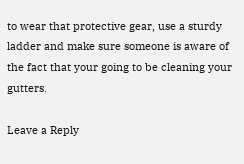to wear that protective gear, use a sturdy ladder and make sure someone is aware of the fact that your going to be cleaning your gutters.

Leave a Reply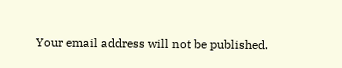Your email address will not be published.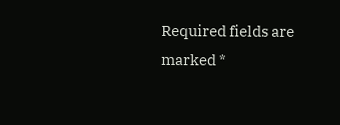Required fields are marked *